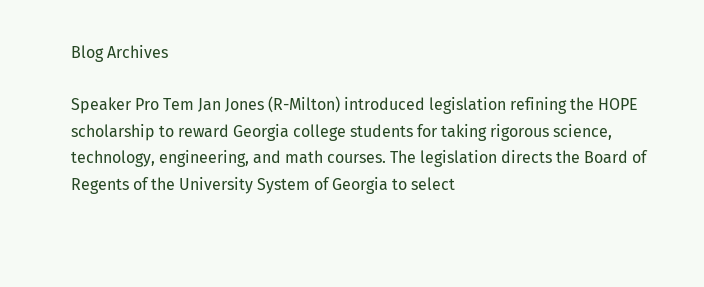Blog Archives

Speaker Pro Tem Jan Jones (R-Milton) introduced legislation refining the HOPE scholarship to reward Georgia college students for taking rigorous science, technology, engineering, and math courses. The legislation directs the Board of Regents of the University System of Georgia to select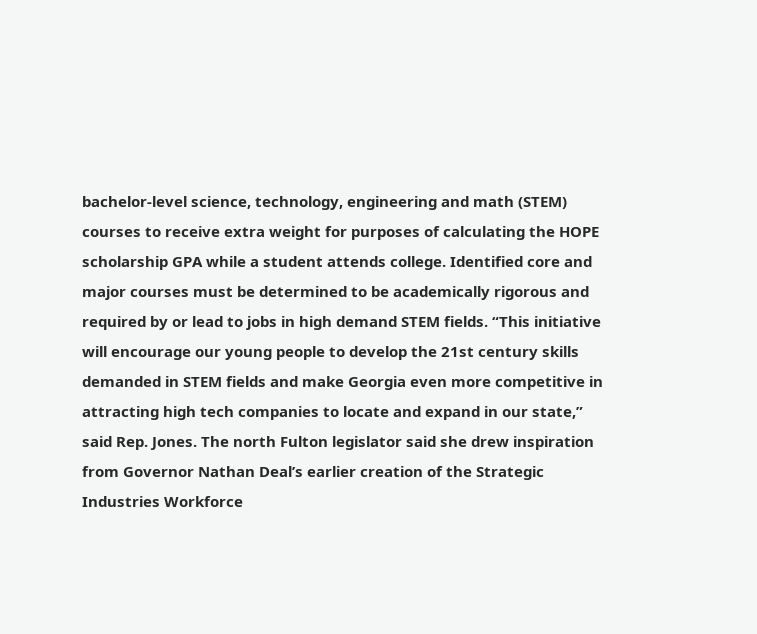bachelor-level science, technology, engineering and math (STEM) courses to receive extra weight for purposes of calculating the HOPE scholarship GPA while a student attends college. Identified core and major courses must be determined to be academically rigorous and required by or lead to jobs in high demand STEM fields. “This initiative will encourage our young people to develop the 21st century skills demanded in STEM fields and make Georgia even more competitive in attracting high tech companies to locate and expand in our state,” said Rep. Jones. The north Fulton legislator said she drew inspiration from Governor Nathan Deal’s earlier creation of the Strategic Industries Workforce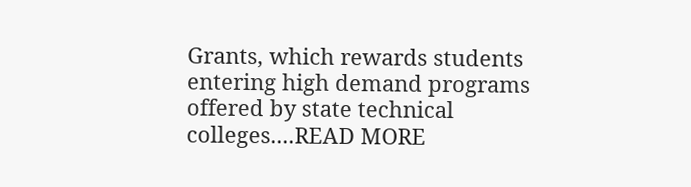Grants, which rewards students entering high demand programs offered by state technical colleges....READ MORE